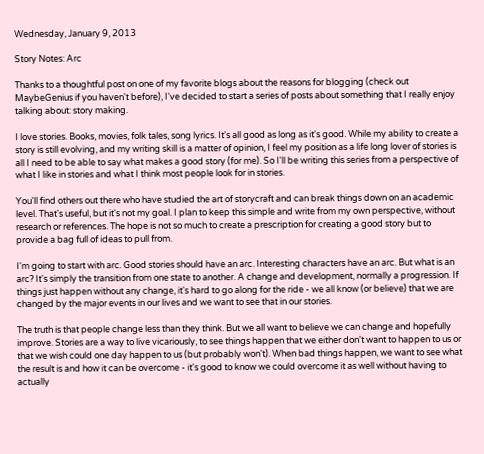Wednesday, January 9, 2013

Story Notes: Arc

Thanks to a thoughtful post on one of my favorite blogs about the reasons for blogging (check out MaybeGenius if you haven't before), I've decided to start a series of posts about something that I really enjoy talking about: story making.

I love stories. Books, movies, folk tales, song lyrics. It's all good as long as it's good. While my ability to create a story is still evolving, and my writing skill is a matter of opinion, I feel my position as a life long lover of stories is all I need to be able to say what makes a good story (for me). So I'll be writing this series from a perspective of what I like in stories and what I think most people look for in stories.

You'll find others out there who have studied the art of storycraft and can break things down on an academic level. That's useful, but it's not my goal. I plan to keep this simple and write from my own perspective, without research or references. The hope is not so much to create a prescription for creating a good story but to provide a bag full of ideas to pull from.

I'm going to start with arc. Good stories should have an arc. Interesting characters have an arc. But what is an arc? It's simply the transition from one state to another. A change and development, normally a progression. If things just happen without any change, it's hard to go along for the ride - we all know (or believe) that we are changed by the major events in our lives and we want to see that in our stories.

The truth is that people change less than they think. But we all want to believe we can change and hopefully improve. Stories are a way to live vicariously, to see things happen that we either don't want to happen to us or that we wish could one day happen to us (but probably won't). When bad things happen, we want to see what the result is and how it can be overcome - it's good to know we could overcome it as well without having to actually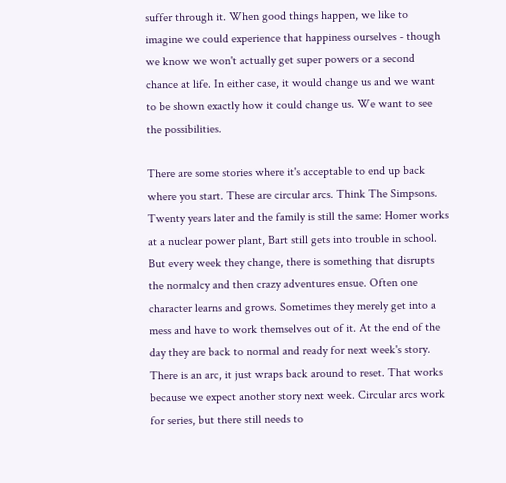suffer through it. When good things happen, we like to imagine we could experience that happiness ourselves - though we know we won't actually get super powers or a second chance at life. In either case, it would change us and we want to be shown exactly how it could change us. We want to see the possibilities.

There are some stories where it's acceptable to end up back where you start. These are circular arcs. Think The Simpsons. Twenty years later and the family is still the same: Homer works at a nuclear power plant, Bart still gets into trouble in school. But every week they change, there is something that disrupts the normalcy and then crazy adventures ensue. Often one character learns and grows. Sometimes they merely get into a mess and have to work themselves out of it. At the end of the day they are back to normal and ready for next week's story. There is an arc, it just wraps back around to reset. That works because we expect another story next week. Circular arcs work for series, but there still needs to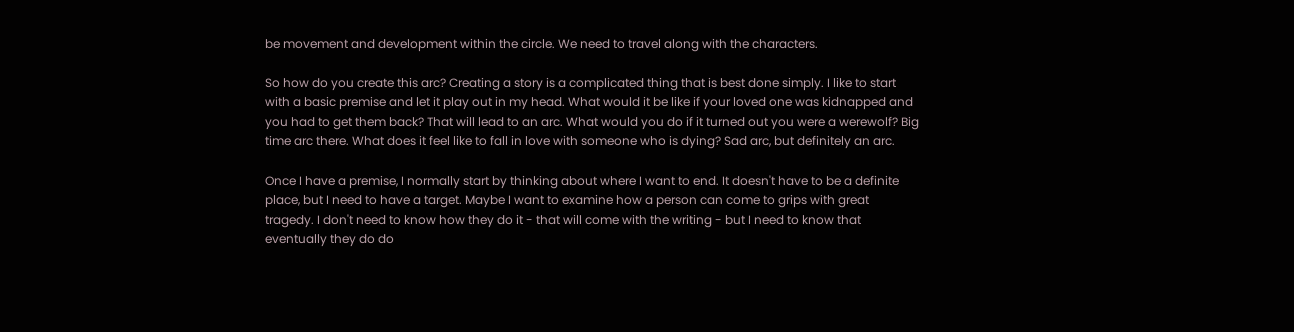be movement and development within the circle. We need to travel along with the characters.

So how do you create this arc? Creating a story is a complicated thing that is best done simply. I like to start with a basic premise and let it play out in my head. What would it be like if your loved one was kidnapped and you had to get them back? That will lead to an arc. What would you do if it turned out you were a werewolf? Big time arc there. What does it feel like to fall in love with someone who is dying? Sad arc, but definitely an arc.

Once I have a premise, I normally start by thinking about where I want to end. It doesn't have to be a definite place, but I need to have a target. Maybe I want to examine how a person can come to grips with great tragedy. I don't need to know how they do it - that will come with the writing - but I need to know that eventually they do do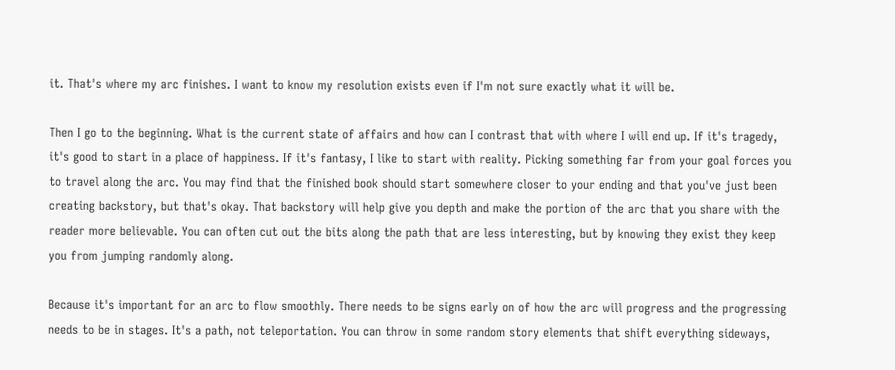it. That's where my arc finishes. I want to know my resolution exists even if I'm not sure exactly what it will be.

Then I go to the beginning. What is the current state of affairs and how can I contrast that with where I will end up. If it's tragedy, it's good to start in a place of happiness. If it's fantasy, I like to start with reality. Picking something far from your goal forces you to travel along the arc. You may find that the finished book should start somewhere closer to your ending and that you've just been creating backstory, but that's okay. That backstory will help give you depth and make the portion of the arc that you share with the reader more believable. You can often cut out the bits along the path that are less interesting, but by knowing they exist they keep you from jumping randomly along.

Because it's important for an arc to flow smoothly. There needs to be signs early on of how the arc will progress and the progressing needs to be in stages. It's a path, not teleportation. You can throw in some random story elements that shift everything sideways,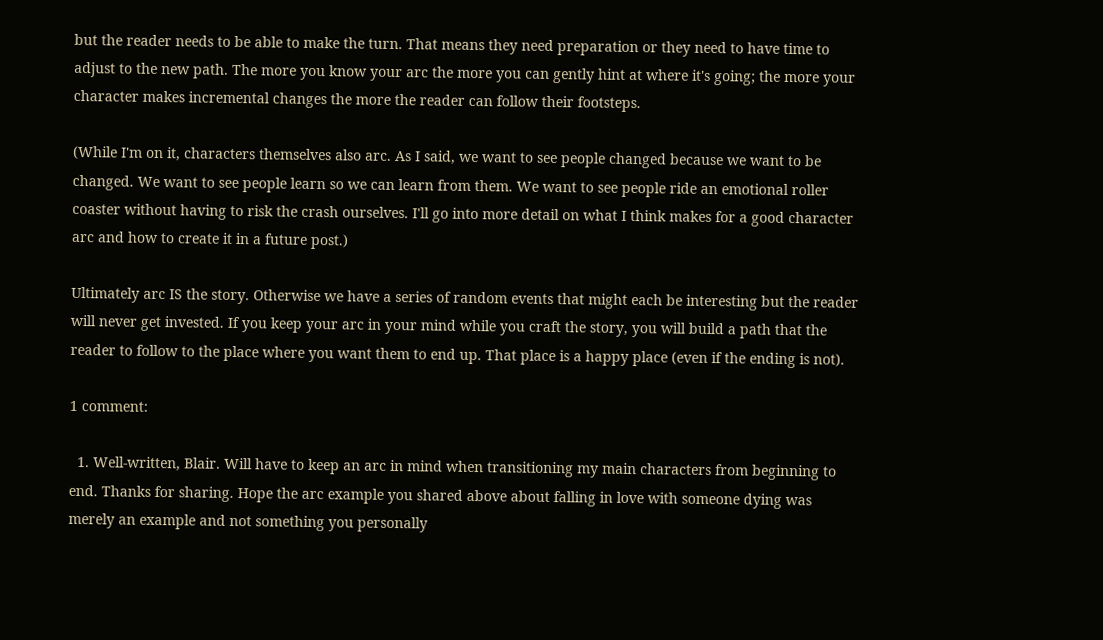but the reader needs to be able to make the turn. That means they need preparation or they need to have time to adjust to the new path. The more you know your arc the more you can gently hint at where it's going; the more your character makes incremental changes the more the reader can follow their footsteps.

(While I'm on it, characters themselves also arc. As I said, we want to see people changed because we want to be changed. We want to see people learn so we can learn from them. We want to see people ride an emotional roller coaster without having to risk the crash ourselves. I'll go into more detail on what I think makes for a good character arc and how to create it in a future post.)

Ultimately arc IS the story. Otherwise we have a series of random events that might each be interesting but the reader will never get invested. If you keep your arc in your mind while you craft the story, you will build a path that the reader to follow to the place where you want them to end up. That place is a happy place (even if the ending is not).

1 comment:

  1. Well-written, Blair. Will have to keep an arc in mind when transitioning my main characters from beginning to end. Thanks for sharing. Hope the arc example you shared above about falling in love with someone dying was merely an example and not something you personally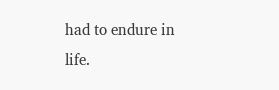had to endure in life.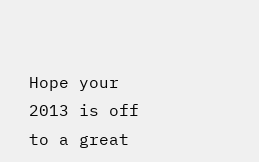Hope your 2013 is off to a great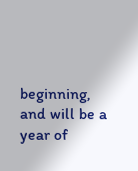beginning, and will be a year of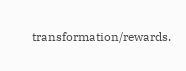transformation/rewards.